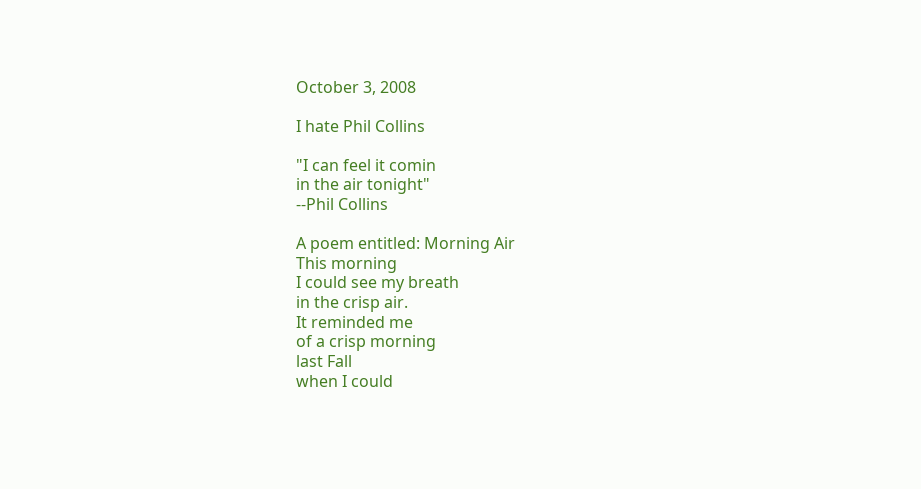October 3, 2008

I hate Phil Collins

"I can feel it comin
in the air tonight"
--Phil Collins

A poem entitled: Morning Air
This morning
I could see my breath
in the crisp air.
It reminded me
of a crisp morning
last Fall
when I could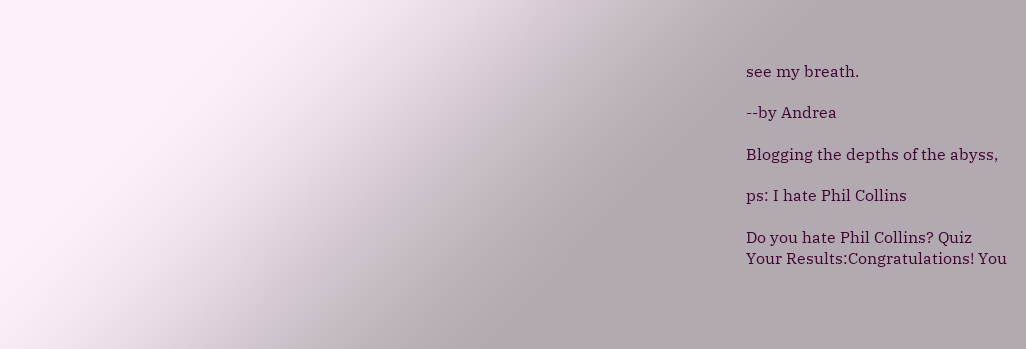see my breath.

--by Andrea

Blogging the depths of the abyss,

ps: I hate Phil Collins

Do you hate Phil Collins? Quiz
Your Results:Congratulations! You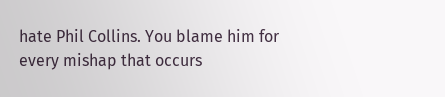hate Phil Collins. You blame him for every mishap that occurs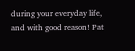during your everyday life, and with good reason! Pat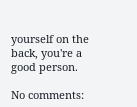yourself on the back, you're a good person.

No comments: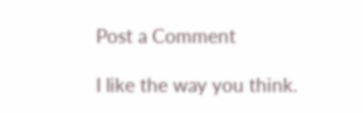Post a Comment

I like the way you think.